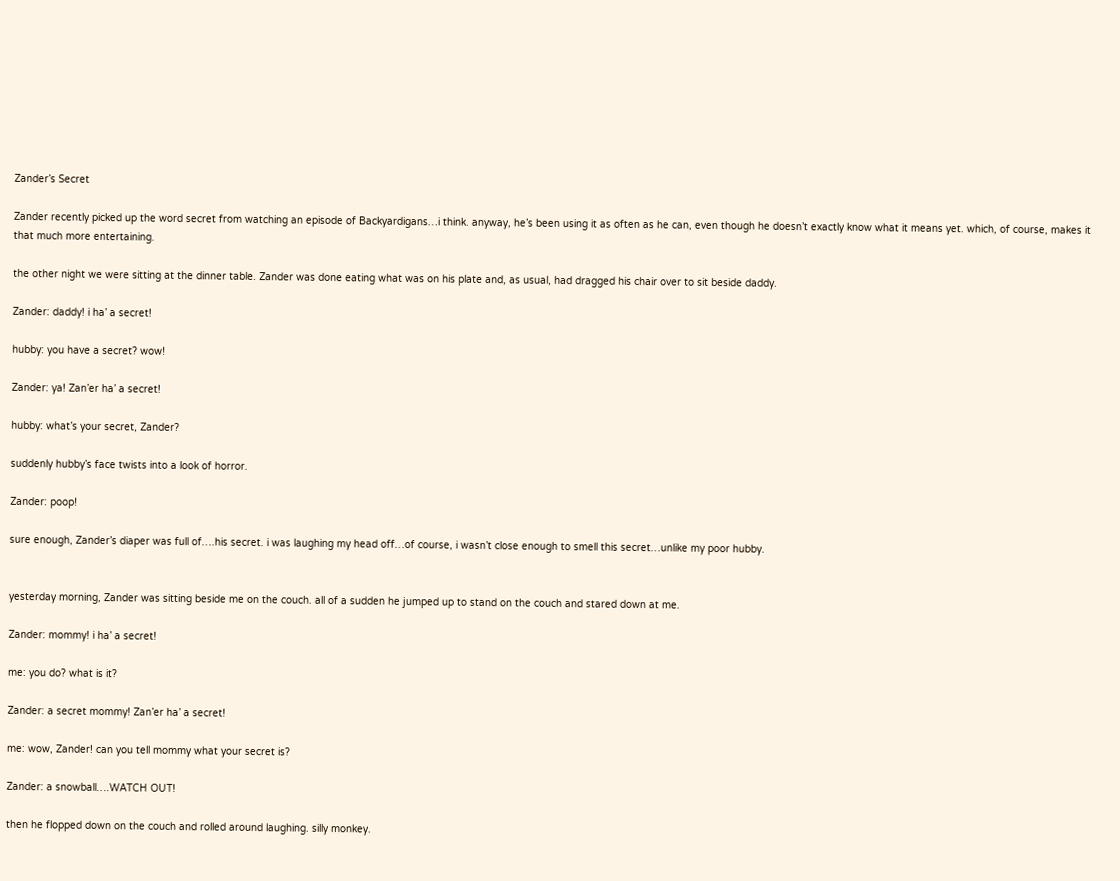Zander’s Secret

Zander recently picked up the word secret from watching an episode of Backyardigans…i think. anyway, he’s been using it as often as he can, even though he doesn’t exactly know what it means yet. which, of course, makes it that much more entertaining.

the other night we were sitting at the dinner table. Zander was done eating what was on his plate and, as usual, had dragged his chair over to sit beside daddy.

Zander: daddy! i ha’ a secret!

hubby: you have a secret? wow!

Zander: ya! Zan’er ha’ a secret!

hubby: what’s your secret, Zander?

suddenly hubby’s face twists into a look of horror.

Zander: poop!

sure enough, Zander’s diaper was full of….his secret. i was laughing my head off…of course, i wasn’t close enough to smell this secret…unlike my poor hubby.


yesterday morning, Zander was sitting beside me on the couch. all of a sudden he jumped up to stand on the couch and stared down at me.

Zander: mommy! i ha’ a secret!

me: you do? what is it?

Zander: a secret mommy! Zan’er ha’ a secret!

me: wow, Zander! can you tell mommy what your secret is?

Zander: a snowball….WATCH OUT!

then he flopped down on the couch and rolled around laughing. silly monkey.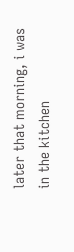later that morning, i was in the kitchen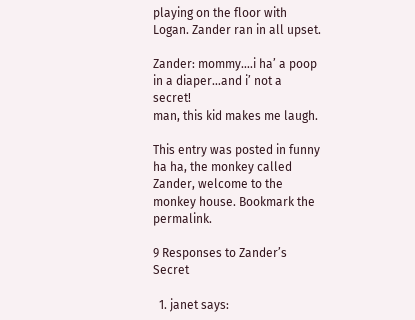playing on the floor with Logan. Zander ran in all upset.

Zander: mommy….i ha’ a poop in a diaper…and i’ not a secret!
man, this kid makes me laugh.

This entry was posted in funny ha ha, the monkey called Zander, welcome to the monkey house. Bookmark the permalink.

9 Responses to Zander’s Secret

  1. janet says: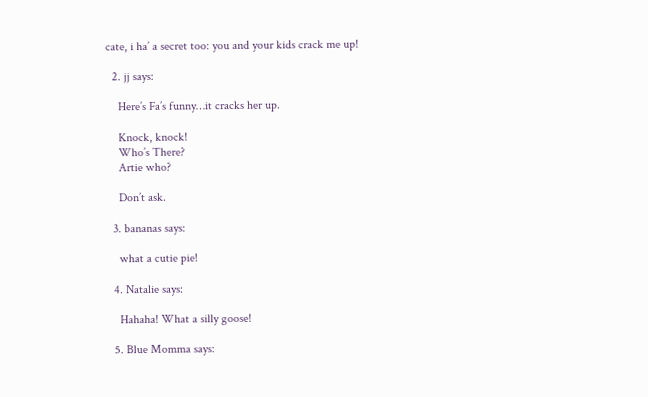cate, i ha’ a secret too: you and your kids crack me up!

  2. jj says:

    Here’s Fa’s funny…it cracks her up.

    Knock, knock!
    Who’s There?
    Artie who?

    Don’t ask.

  3. bananas says:

    what a cutie pie!

  4. Natalie says:

    Hahaha! What a silly goose!

  5. Blue Momma says: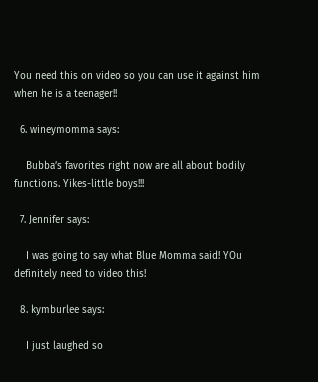You need this on video so you can use it against him when he is a teenager!!

  6. wineymomma says:

    Bubba’s favorites right now are all about bodily functions. Yikes-little boys!!!

  7. Jennifer says:

    I was going to say what Blue Momma said! YOu definitely need to video this!

  8. kymburlee says:

    I just laughed so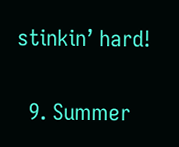stinkin’ hard!

  9. Summer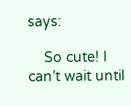says:

    So cute! I can’t wait until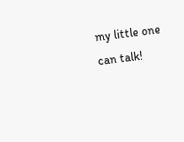my little one can talk!